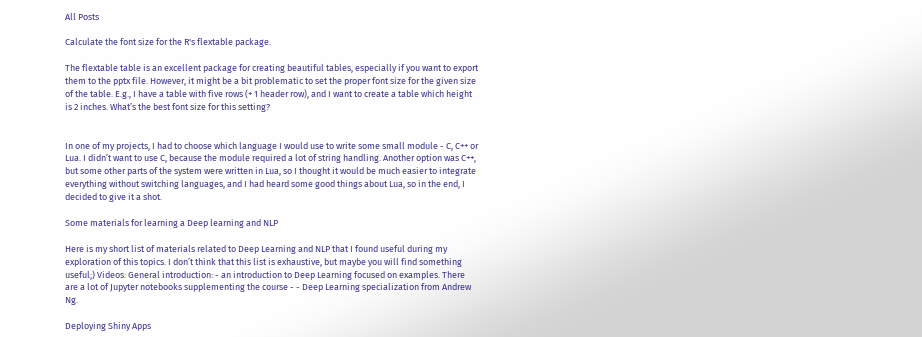All Posts

Calculate the font size for the R's flextable package.

The flextable table is an excellent package for creating beautiful tables, especially if you want to export them to the pptx file. However, it might be a bit problematic to set the proper font size for the given size of the table. E.g., I have a table with five rows (+ 1 header row), and I want to create a table which height is 2 inches. What’s the best font size for this setting?


In one of my projects, I had to choose which language I would use to write some small module - C, C++ or Lua. I didn’t want to use C, because the module required a lot of string handling. Another option was C++, but some other parts of the system were written in Lua, so I thought it would be much easier to integrate everything without switching languages, and I had heard some good things about Lua, so in the end, I decided to give it a shot.

Some materials for learning a Deep learning and NLP

Here is my short list of materials related to Deep Learning and NLP that I found useful during my exploration of this topics. I don’t think that this list is exhaustive, but maybe you will find something useful;) Videos: General introduction: - an introduction to Deep Learning focused on examples. There are a lot of Jupyter notebooks supplementing the course - - Deep Learning specialization from Andrew Ng.

Deploying Shiny Apps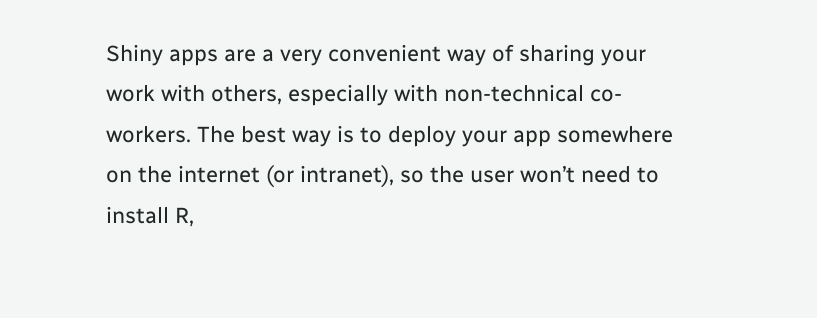Shiny apps are a very convenient way of sharing your work with others, especially with non-technical co-workers. The best way is to deploy your app somewhere on the internet (or intranet), so the user won’t need to install R,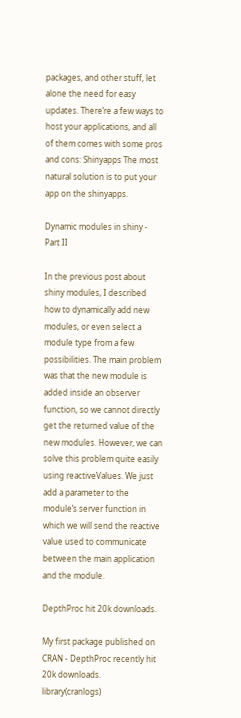packages, and other stuff, let alone the need for easy updates. There’re a few ways to host your applications, and all of them comes with some pros and cons: Shinyapps The most natural solution is to put your app on the shinyapps.

Dynamic modules in shiny - Part II

In the previous post about shiny modules, I described how to dynamically add new modules, or even select a module type from a few possibilities. The main problem was that the new module is added inside an observer function, so we cannot directly get the returned value of the new modules. However, we can solve this problem quite easily using reactiveValues. We just add a parameter to the module’s server function in which we will send the reactive value used to communicate between the main application and the module.

DepthProc hit 20k downloads.

My first package published on CRAN - DepthProc recently hit 20k downloads. library(cranlogs)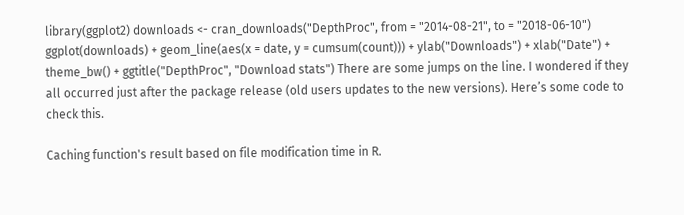library(ggplot2) downloads <- cran_downloads("DepthProc", from = "2014-08-21", to = "2018-06-10") ggplot(downloads) + geom_line(aes(x = date, y = cumsum(count))) + ylab("Downloads") + xlab("Date") + theme_bw() + ggtitle("DepthProc", "Download stats") There are some jumps on the line. I wondered if they all occurred just after the package release (old users updates to the new versions). Here’s some code to check this.

Caching function's result based on file modification time in R.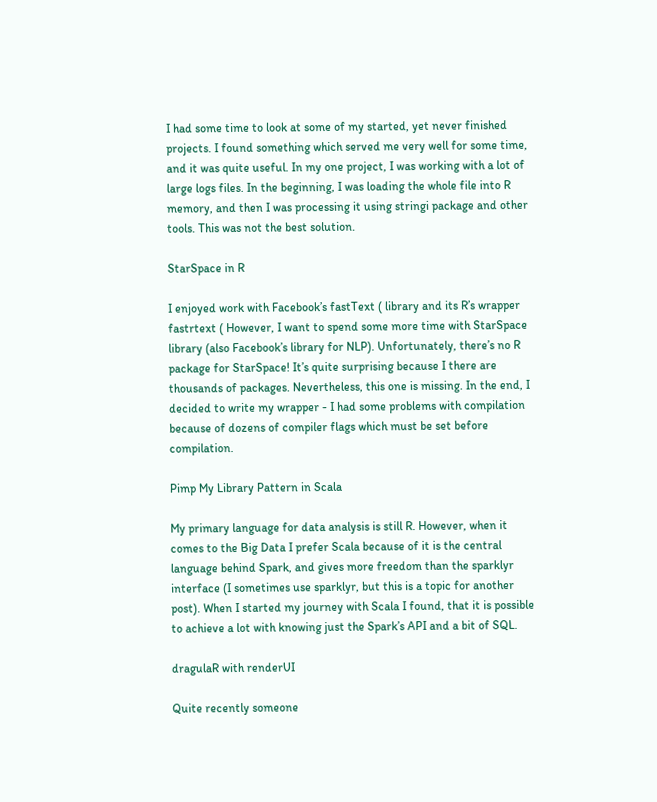I had some time to look at some of my started, yet never finished projects. I found something which served me very well for some time, and it was quite useful. In my one project, I was working with a lot of large logs files. In the beginning, I was loading the whole file into R memory, and then I was processing it using stringi package and other tools. This was not the best solution.

StarSpace in R

I enjoyed work with Facebook’s fastText ( library and its R’s wrapper fastrtext ( However, I want to spend some more time with StarSpace library (also Facebook’s library for NLP). Unfortunately, there’s no R package for StarSpace! It’s quite surprising because I there are thousands of packages. Nevertheless, this one is missing. In the end, I decided to write my wrapper - I had some problems with compilation because of dozens of compiler flags which must be set before compilation.

Pimp My Library Pattern in Scala

My primary language for data analysis is still R. However, when it comes to the Big Data I prefer Scala because of it is the central language behind Spark, and gives more freedom than the sparklyr interface (I sometimes use sparklyr, but this is a topic for another post). When I started my journey with Scala I found, that it is possible to achieve a lot with knowing just the Spark’s API and a bit of SQL.

dragulaR with renderUI

Quite recently someone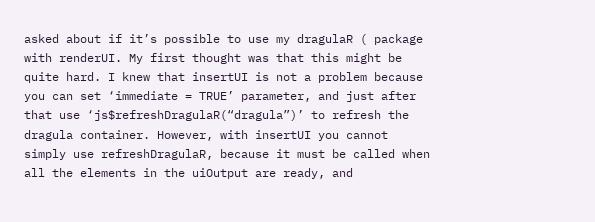asked about if it’s possible to use my dragulaR ( package with renderUI. My first thought was that this might be quite hard. I knew that insertUI is not a problem because you can set ‘immediate = TRUE’ parameter, and just after that use ‘js$refreshDragulaR(“dragula”)’ to refresh the dragula container. However, with insertUI you cannot simply use refreshDragulaR, because it must be called when all the elements in the uiOutput are ready, and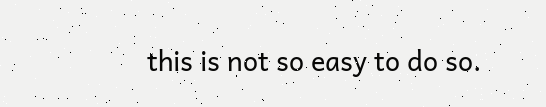this is not so easy to do so.